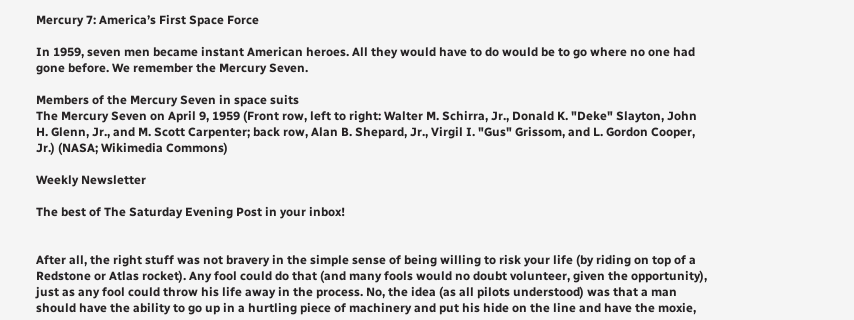Mercury 7: America’s First Space Force

In 1959, seven men became instant American heroes. All they would have to do would be to go where no one had gone before. We remember the Mercury Seven.

Members of the Mercury Seven in space suits
The Mercury Seven on April 9, 1959 (Front row, left to right: Walter M. Schirra, Jr., Donald K. "Deke" Slayton, John H. Glenn, Jr., and M. Scott Carpenter; back row, Alan B. Shepard, Jr., Virgil I. "Gus" Grissom, and L. Gordon Cooper, Jr.) (NASA; Wikimedia Commons)

Weekly Newsletter

The best of The Saturday Evening Post in your inbox!


After all, the right stuff was not bravery in the simple sense of being willing to risk your life (by riding on top of a Redstone or Atlas rocket). Any fool could do that (and many fools would no doubt volunteer, given the opportunity), just as any fool could throw his life away in the process. No, the idea (as all pilots understood) was that a man should have the ability to go up in a hurtling piece of machinery and put his hide on the line and have the moxie,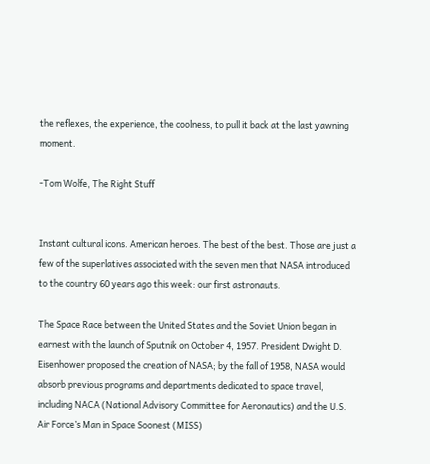the reflexes, the experience, the coolness, to pull it back at the last yawning moment.

-Tom Wolfe, The Right Stuff


Instant cultural icons. American heroes. The best of the best. Those are just a few of the superlatives associated with the seven men that NASA introduced to the country 60 years ago this week: our first astronauts.

The Space Race between the United States and the Soviet Union began in earnest with the launch of Sputnik on October 4, 1957. President Dwight D. Eisenhower proposed the creation of NASA; by the fall of 1958, NASA would absorb previous programs and departments dedicated to space travel, including NACA (National Advisory Committee for Aeronautics) and the U.S. Air Force’s Man in Space Soonest (MISS)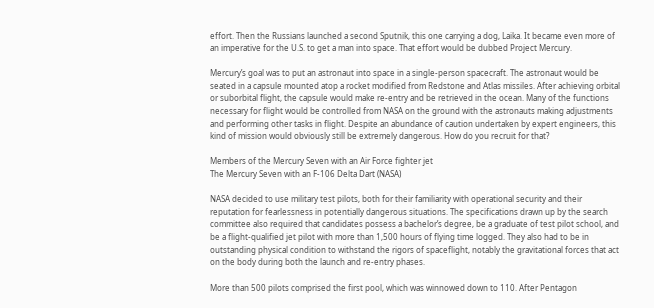effort. Then the Russians launched a second Sputnik, this one carrying a dog, Laika. It became even more of an imperative for the U.S. to get a man into space. That effort would be dubbed Project Mercury.

Mercury’s goal was to put an astronaut into space in a single-person spacecraft. The astronaut would be seated in a capsule mounted atop a rocket modified from Redstone and Atlas missiles. After achieving orbital or suborbital flight, the capsule would make re-entry and be retrieved in the ocean. Many of the functions necessary for flight would be controlled from NASA on the ground with the astronauts making adjustments and performing other tasks in flight. Despite an abundance of caution undertaken by expert engineers, this kind of mission would obviously still be extremely dangerous. How do you recruit for that?

Members of the Mercury Seven with an Air Force fighter jet
The Mercury Seven with an F-106 Delta Dart (NASA)

NASA decided to use military test pilots, both for their familiarity with operational security and their reputation for fearlessness in potentially dangerous situations. The specifications drawn up by the search committee also required that candidates possess a bachelor’s degree, be a graduate of test pilot school, and be a flight-qualified jet pilot with more than 1,500 hours of flying time logged. They also had to be in outstanding physical condition to withstand the rigors of spaceflight, notably the gravitational forces that act on the body during both the launch and re-entry phases.

More than 500 pilots comprised the first pool, which was winnowed down to 110. After Pentagon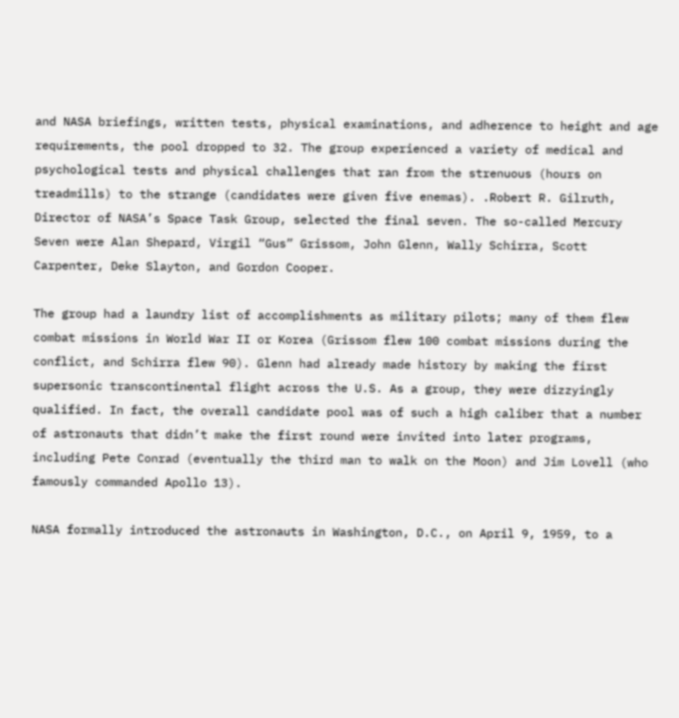and NASA briefings, written tests, physical examinations, and adherence to height and age requirements, the pool dropped to 32. The group experienced a variety of medical and psychological tests and physical challenges that ran from the strenuous (hours on treadmills) to the strange (candidates were given five enemas). .Robert R. Gilruth, Director of NASA’s Space Task Group, selected the final seven. The so-called Mercury Seven were Alan Shepard, Virgil “Gus” Grissom, John Glenn, Wally Schirra, Scott Carpenter, Deke Slayton, and Gordon Cooper.

The group had a laundry list of accomplishments as military pilots; many of them flew combat missions in World War II or Korea (Grissom flew 100 combat missions during the conflict, and Schirra flew 90). Glenn had already made history by making the first supersonic transcontinental flight across the U.S. As a group, they were dizzyingly qualified. In fact, the overall candidate pool was of such a high caliber that a number of astronauts that didn’t make the first round were invited into later programs, including Pete Conrad (eventually the third man to walk on the Moon) and Jim Lovell (who famously commanded Apollo 13).

NASA formally introduced the astronauts in Washington, D.C., on April 9, 1959, to a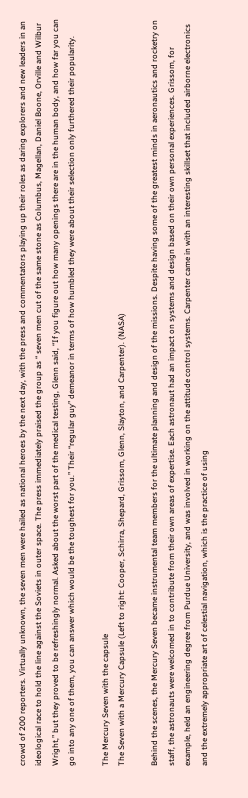crowd of 200 reporters. Virtually unknown, the seven men were hailed as national heroes by the next day, with the press and commentators playing up their roles as daring explorers and new leaders in an ideological race to hold the line against the Soviets in outer space. The press immediately praised the group as “ seven men cut of the same stone as Columbus, Magellan, Daniel Boone, Orville and Wilbur Wright,” but they proved to be refreshingly normal. Asked about the worst part of the medical testing, Glenn said, “If you figure out how many openings there are in the human body, and how far you can go into any one of them, you can answer which would be the toughest for you.” Their “regular guy” demeanor in terms of how humbled they were about their selection only furthered their popularity.

The Mercury Seven with the capsule
The Seven with a Mercury Capsule (Left to right: Cooper, Schirra, Shepard, Grissom, Glenn, Slayton, and Carpenter). (NASA)

Behind the scenes, the Mercury Seven became instrumental team members for the ultimate planning and design of the missions. Despite having some of the greatest minds in aeronautics and rocketry on staff, the astronauts were welcomed in to contribute from their own areas of expertise. Each astronaut had an impact on systems and design based on their own personal experiences. Grissom, for example, held an engineering degree from Purdue University, and was involved in working on the attitude control systems. Carpenter came in with an interesting skillset that included airborne electronics and the extremely appropriate art of celestial navigation, which is the practice of using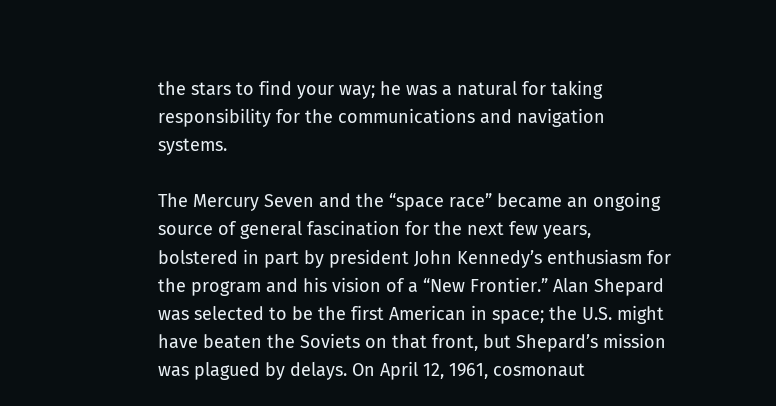the stars to find your way; he was a natural for taking responsibility for the communications and navigation systems.

The Mercury Seven and the “space race” became an ongoing source of general fascination for the next few years, bolstered in part by president John Kennedy’s enthusiasm for the program and his vision of a “New Frontier.” Alan Shepard was selected to be the first American in space; the U.S. might have beaten the Soviets on that front, but Shepard’s mission was plagued by delays. On April 12, 1961, cosmonaut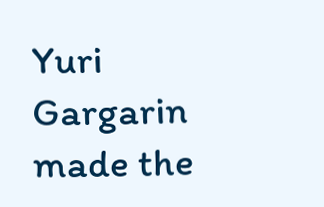Yuri Gargarin made the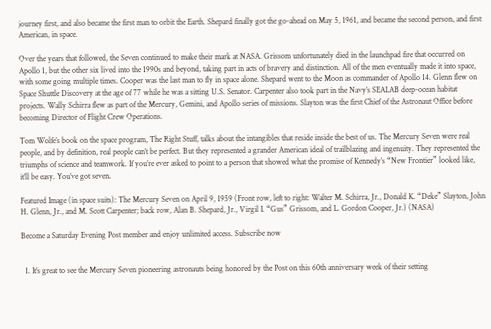journey first, and also became the first man to orbit the Earth. Shepard finally got the go-ahead on May 5, 1961, and became the second person, and first American, in space.

Over the years that followed, the Seven continued to make their mark at NASA. Grissom unfortunately died in the launchpad fire that occurred on Apollo 1, but the other six lived into the 1990s and beyond, taking part in acts of bravery and distinction. All of the men eventually made it into space, with some going multiple times. Cooper was the last man to fly in space alone. Shepard went to the Moon as commander of Apollo 14. Glenn flew on Space Shuttle Discovery at the age of 77 while he was a sitting U.S. Senator. Carpenter also took part in the Navy’s SEALAB deep-ocean habitat projects. Wally Schirra flew as part of the Mercury, Gemini, and Apollo series of missions. Slayton was the first Chief of the Astronaut Office before becoming Director of Flight Crew Operations.

Tom Wolfe’s book on the space program, The Right Stuff, talks about the intangibles that reside inside the best of us. The Mercury Seven were real people, and by definition, real people can’t be perfect. But they represented a grander American ideal of trailblazing and ingenuity. They represented the triumphs of science and teamwork. If you’re ever asked to point to a person that showed what the promise of Kennedy’s “New Frontier” looked like, it’ll be easy. You’ve got seven.

Featured Image (in space suits): The Mercury Seven on April 9, 1959 (Front row, left to right: Walter M. Schirra, Jr., Donald K. “Deke” Slayton, John H. Glenn, Jr., and M. Scott Carpenter; back row, Alan B. Shepard, Jr., Virgil I. “Gus” Grissom, and L. Gordon Cooper, Jr.) (NASA)

Become a Saturday Evening Post member and enjoy unlimited access. Subscribe now


  1. It’s great to see the Mercury Seven pioneering astronauts being honored by the Post on this 60th anniversary week of their setting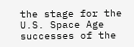the stage for the U.S. Space Age successes of the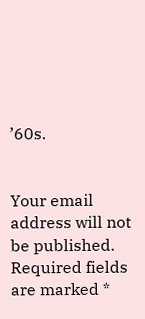’60s.


Your email address will not be published. Required fields are marked *